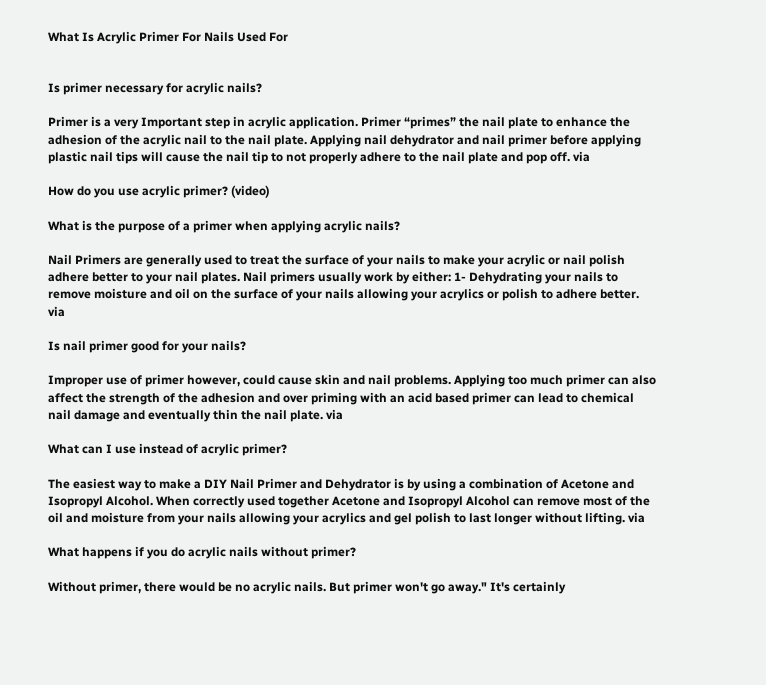What Is Acrylic Primer For Nails Used For


Is primer necessary for acrylic nails?

Primer is a very Important step in acrylic application. Primer “primes” the nail plate to enhance the adhesion of the acrylic nail to the nail plate. Applying nail dehydrator and nail primer before applying plastic nail tips will cause the nail tip to not properly adhere to the nail plate and pop off. via

How do you use acrylic primer? (video)

What is the purpose of a primer when applying acrylic nails?

Nail Primers are generally used to treat the surface of your nails to make your acrylic or nail polish adhere better to your nail plates. Nail primers usually work by either: 1- Dehydrating your nails to remove moisture and oil on the surface of your nails allowing your acrylics or polish to adhere better. via

Is nail primer good for your nails?

Improper use of primer however, could cause skin and nail problems. Applying too much primer can also affect the strength of the adhesion and over priming with an acid based primer can lead to chemical nail damage and eventually thin the nail plate. via

What can I use instead of acrylic primer?

The easiest way to make a DIY Nail Primer and Dehydrator is by using a combination of Acetone and Isopropyl Alcohol. When correctly used together Acetone and Isopropyl Alcohol can remove most of the oil and moisture from your nails allowing your acrylics and gel polish to last longer without lifting. via

What happens if you do acrylic nails without primer?

Without primer, there would be no acrylic nails. But primer won't go away." It's certainly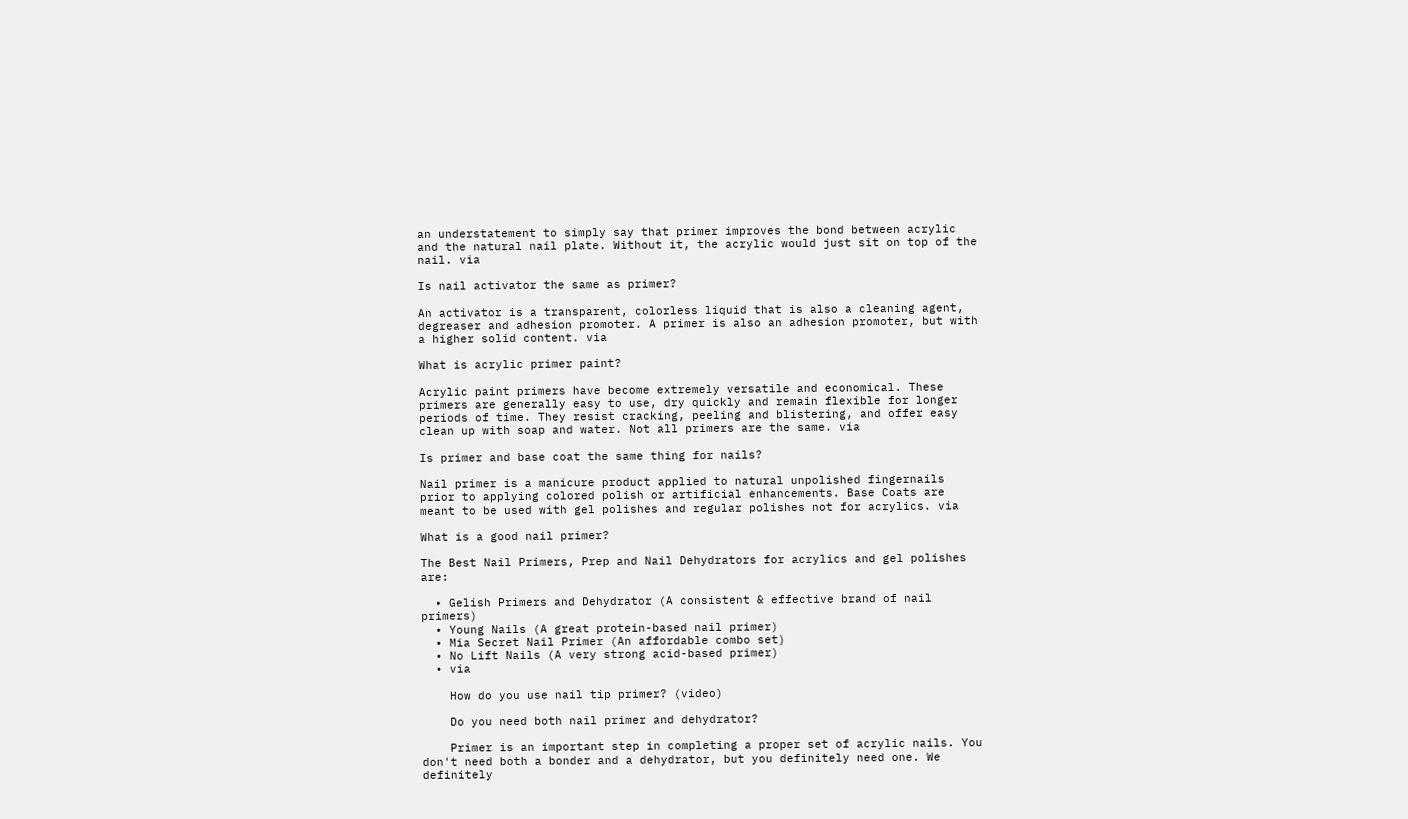an understatement to simply say that primer improves the bond between acrylic and the natural nail plate. Without it, the acrylic would just sit on top of the nail. via

Is nail activator the same as primer?

An activator is a transparent, colorless liquid that is also a cleaning agent, degreaser and adhesion promoter. A primer is also an adhesion promoter, but with a higher solid content. via

What is acrylic primer paint?

Acrylic paint primers have become extremely versatile and economical. These primers are generally easy to use, dry quickly and remain flexible for longer periods of time. They resist cracking, peeling and blistering, and offer easy clean up with soap and water. Not all primers are the same. via

Is primer and base coat the same thing for nails?

Nail primer is a manicure product applied to natural unpolished fingernails prior to applying colored polish or artificial enhancements. Base Coats are meant to be used with gel polishes and regular polishes not for acrylics. via

What is a good nail primer?

The Best Nail Primers, Prep and Nail Dehydrators for acrylics and gel polishes are:

  • Gelish Primers and Dehydrator (A consistent & effective brand of nail primers)
  • Young Nails (A great protein-based nail primer)
  • Mia Secret Nail Primer (An affordable combo set)
  • No Lift Nails (A very strong acid-based primer)
  • via

    How do you use nail tip primer? (video)

    Do you need both nail primer and dehydrator?

    Primer is an important step in completing a proper set of acrylic nails. You don't need both a bonder and a dehydrator, but you definitely need one. We definitely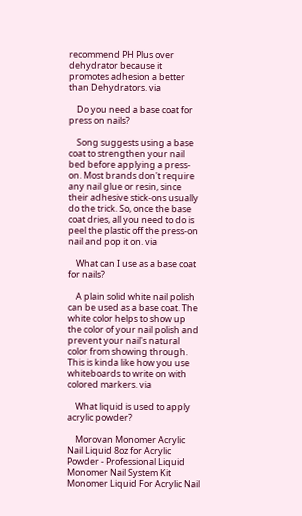recommend PH Plus over dehydrator because it promotes adhesion a better than Dehydrators. via

    Do you need a base coat for press on nails?

    Song suggests using a base coat to strengthen your nail bed before applying a press-on. Most brands don't require any nail glue or resin, since their adhesive stick-ons usually do the trick. So, once the base coat dries, all you need to do is peel the plastic off the press-on nail and pop it on. via

    What can I use as a base coat for nails?

    A plain solid white nail polish can be used as a base coat. The white color helps to show up the color of your nail polish and prevent your nail's natural color from showing through. This is kinda like how you use whiteboards to write on with colored markers. via

    What liquid is used to apply acrylic powder?

    Morovan Monomer Acrylic Nail Liquid 8oz for Acrylic Powder - Professional Liquid Monomer Nail System Kit Monomer Liquid For Acrylic Nail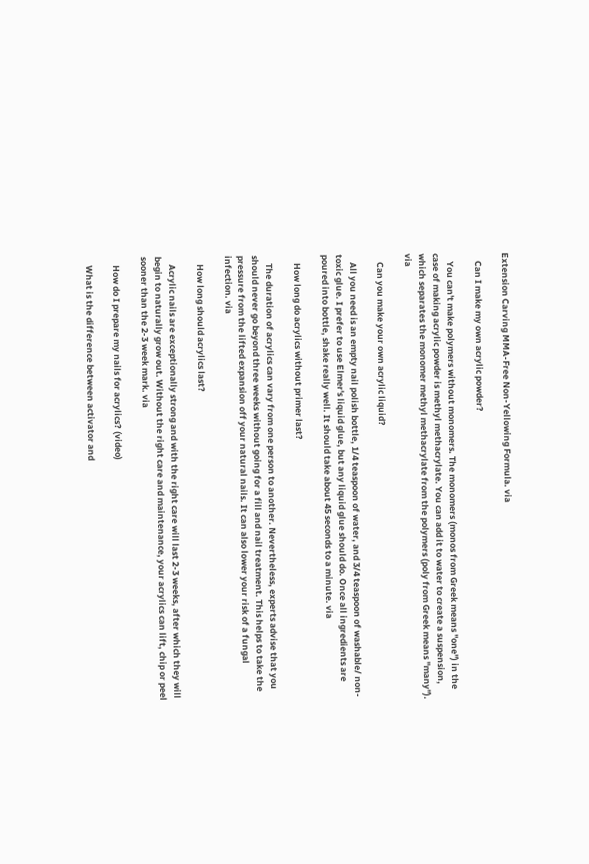Extension Carving MMA-Free Non-Yellowing Formula. via

    Can I make my own acrylic powder?

    You can't make polymers without monomers. The monomers (monos from Greek means "one") in the case of making acrylic powder is methyl methacrylate. You can add it to water to create a suspension, which separates the monomer methyl methacrylate from the polymers (poly from Greek means "many"). via

    Can you make your own acrylic liquid?

    All you need is an empty nail polish bottle, 1/4 teaspoon of water, and 3/4 teaspoon of washable/ non-toxic glue. I prefer to use Elmer's liquid glue, but any liquid glue should do. Once all ingredients are poured into bottle, shake really well. It should take about 45 seconds to a minute. via

    How long do acrylics without primer last?

    The duration of acrylics can vary from one person to another. Nevertheless, experts advise that you should never go beyond three weeks without going for a fill and nail treatment. This helps to take the pressure from the lifted expansion off your natural nails. It can also lower your risk of a fungal infection. via

    How long should acrylics last?

    Acrylic nails are exceptionally strong and with the right care will last 2-3 weeks, after which they will begin to naturally grow out. Without the right care and maintenance, your acrylics can lift, chip or peel sooner than the 2-3 week mark. via

    How do I prepare my nails for acrylics? (video)

    What is the difference between activator and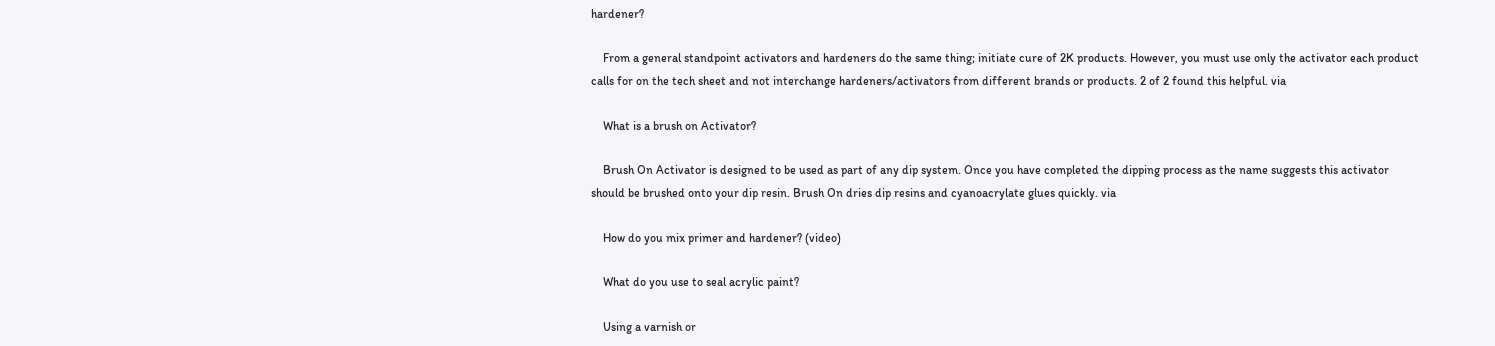hardener?

    From a general standpoint activators and hardeners do the same thing; initiate cure of 2K products. However, you must use only the activator each product calls for on the tech sheet and not interchange hardeners/activators from different brands or products. 2 of 2 found this helpful. via

    What is a brush on Activator?

    Brush On Activator is designed to be used as part of any dip system. Once you have completed the dipping process as the name suggests this activator should be brushed onto your dip resin. Brush On dries dip resins and cyanoacrylate glues quickly. via

    How do you mix primer and hardener? (video)

    What do you use to seal acrylic paint?

    Using a varnish or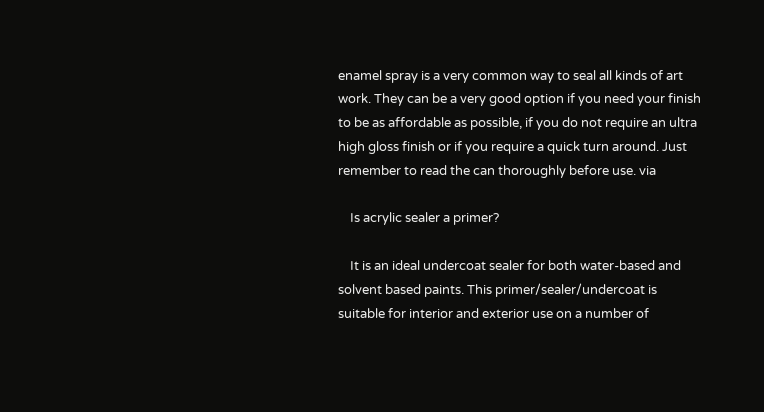enamel spray is a very common way to seal all kinds of art work. They can be a very good option if you need your finish to be as affordable as possible, if you do not require an ultra high gloss finish or if you require a quick turn around. Just remember to read the can thoroughly before use. via

    Is acrylic sealer a primer?

    It is an ideal undercoat sealer for both water-based and solvent based paints. This primer/sealer/undercoat is suitable for interior and exterior use on a number of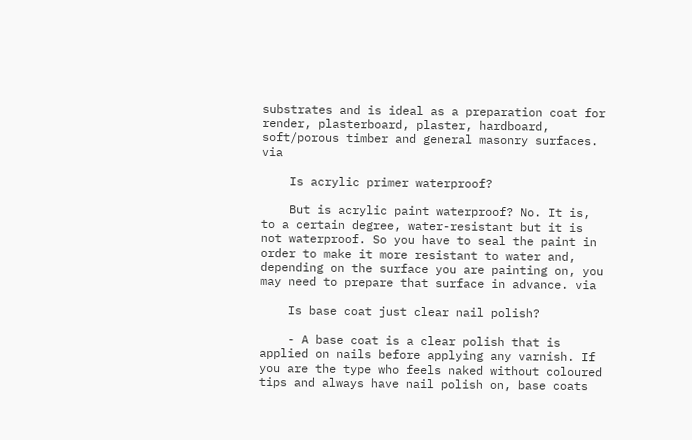substrates and is ideal as a preparation coat for render, plasterboard, plaster, hardboard, soft/porous timber and general masonry surfaces. via

    Is acrylic primer waterproof?

    But is acrylic paint waterproof? No. It is, to a certain degree, water-resistant but it is not waterproof. So you have to seal the paint in order to make it more resistant to water and, depending on the surface you are painting on, you may need to prepare that surface in advance. via

    Is base coat just clear nail polish?

    - A base coat is a clear polish that is applied on nails before applying any varnish. If you are the type who feels naked without coloured tips and always have nail polish on, base coats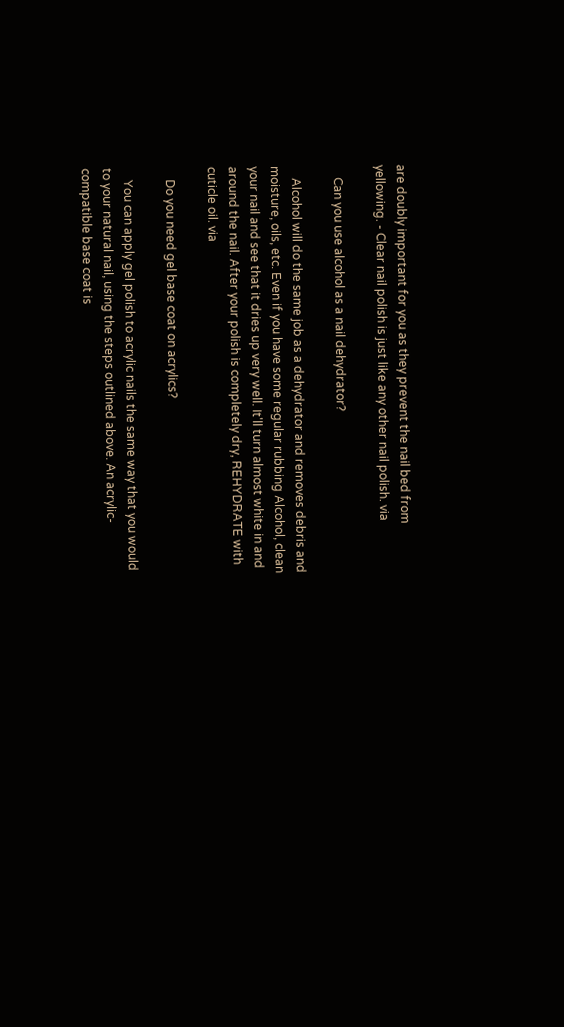are doubly important for you as they prevent the nail bed from yellowing. - Clear nail polish is just like any other nail polish. via

    Can you use alcohol as a nail dehydrator?

    Alcohol will do the same job as a dehydrator and removes debris and moisture, oils, etc. Even if you have some regular rubbing Alcohol, clean your nail and see that it dries up very well. It'll turn almost white in and around the nail. After your polish is completely dry, REHYDRATE with cuticle oil. via

    Do you need gel base coat on acrylics?

    You can apply gel polish to acrylic nails the same way that you would to your natural nail, using the steps outlined above. An acrylic-compatible base coat is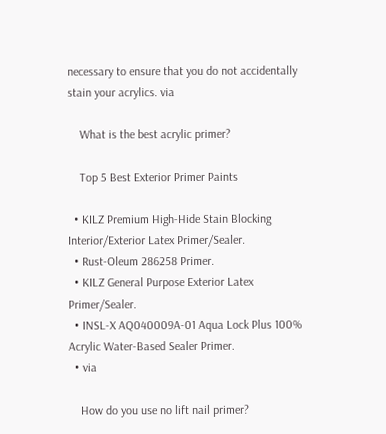necessary to ensure that you do not accidentally stain your acrylics. via

    What is the best acrylic primer?

    Top 5 Best Exterior Primer Paints

  • KILZ Premium High-Hide Stain Blocking Interior/Exterior Latex Primer/Sealer.
  • Rust-Oleum 286258 Primer.
  • KILZ General Purpose Exterior Latex Primer/Sealer.
  • INSL-X AQ040009A-01 Aqua Lock Plus 100% Acrylic Water-Based Sealer Primer.
  • via

    How do you use no lift nail primer?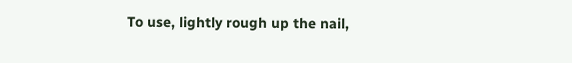To use, lightly rough up the nail,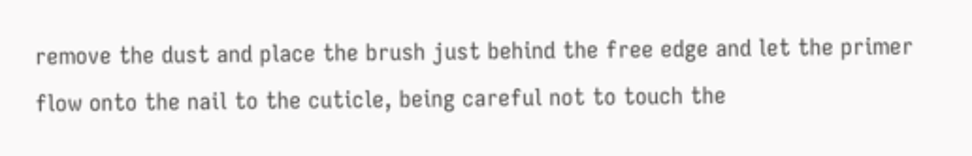remove the dust and place the brush just behind the free edge and let the primer flow onto the nail to the cuticle, being careful not to touch the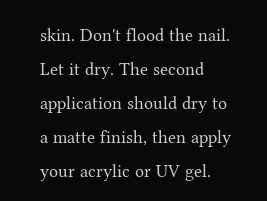skin. Don't flood the nail. Let it dry. The second application should dry to a matte finish, then apply your acrylic or UV gel.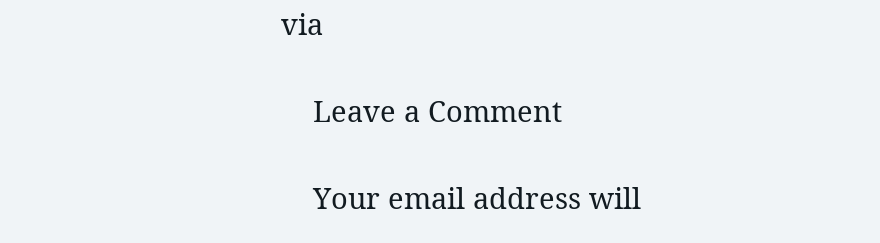via

    Leave a Comment

    Your email address will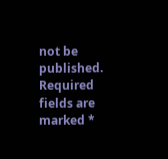not be published. Required fields are marked *